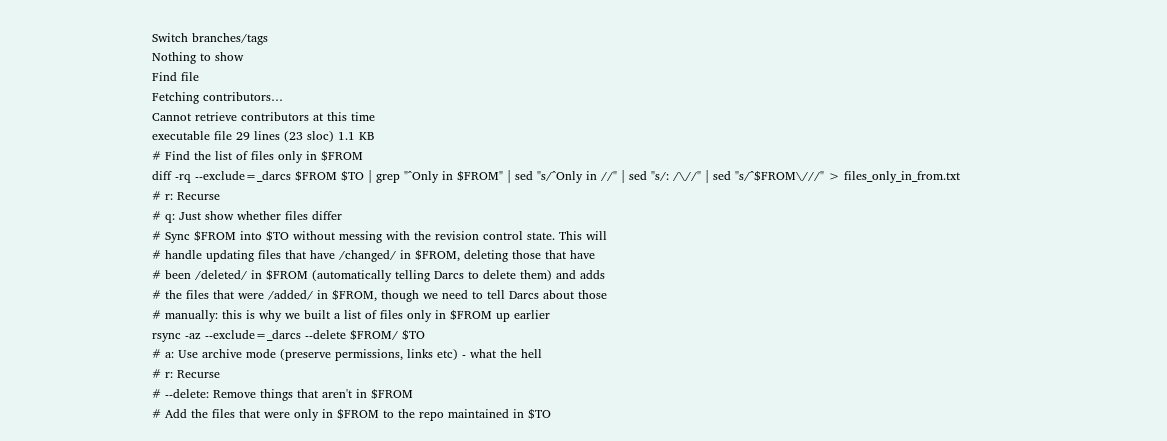Switch branches/tags
Nothing to show
Find file
Fetching contributors…
Cannot retrieve contributors at this time
executable file 29 lines (23 sloc) 1.1 KB
# Find the list of files only in $FROM
diff -rq --exclude=_darcs $FROM $TO | grep "^Only in $FROM" | sed "s/^Only in //" | sed "s/: /\//" | sed "s/^$FROM\///" > files_only_in_from.txt
# r: Recurse
# q: Just show whether files differ
# Sync $FROM into $TO without messing with the revision control state. This will
# handle updating files that have /changed/ in $FROM, deleting those that have
# been /deleted/ in $FROM (automatically telling Darcs to delete them) and adds
# the files that were /added/ in $FROM, though we need to tell Darcs about those
# manually: this is why we built a list of files only in $FROM up earlier
rsync -az --exclude=_darcs --delete $FROM/ $TO
# a: Use archive mode (preserve permissions, links etc) - what the hell
# r: Recurse
# --delete: Remove things that aren't in $FROM
# Add the files that were only in $FROM to the repo maintained in $TO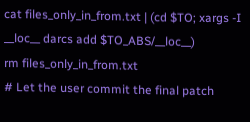cat files_only_in_from.txt | (cd $TO; xargs -I __loc__ darcs add $TO_ABS/__loc__)
rm files_only_in_from.txt
# Let the user commit the final patch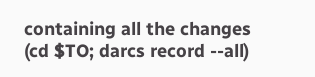containing all the changes
(cd $TO; darcs record --all)